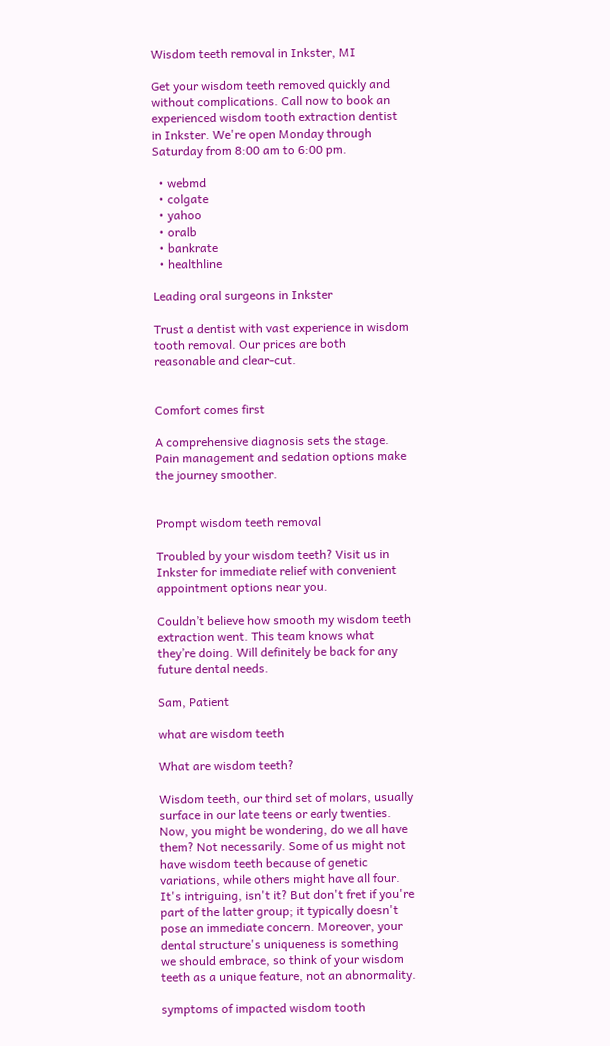Wisdom teeth removal in Inkster, MI

Get your wisdom teeth removed quickly and without complications. Call now to book an experienced wisdom tooth extraction dentist in Inkster. We're open Monday through Saturday from 8:00 am to 6:00 pm.

  • webmd
  • colgate
  • yahoo
  • oralb
  • bankrate
  • healthline

Leading oral surgeons in Inkster

Trust a dentist with vast experience in wisdom tooth removal. Our prices are both reasonable and clear-cut.


Comfort comes first

A comprehensive diagnosis sets the stage. Pain management and sedation options make the journey smoother.


Prompt wisdom teeth removal

Troubled by your wisdom teeth? Visit us in Inkster for immediate relief with convenient appointment options near you.

Couldn’t believe how smooth my wisdom teeth extraction went. This team knows what they’re doing. Will definitely be back for any future dental needs.

Sam, Patient

what are wisdom teeth

What are wisdom teeth?

Wisdom teeth, our third set of molars, usually surface in our late teens or early twenties. Now, you might be wondering, do we all have them? Not necessarily. Some of us might not have wisdom teeth because of genetic variations, while others might have all four. It's intriguing, isn't it? But don't fret if you're part of the latter group; it typically doesn't pose an immediate concern. Moreover, your dental structure's uniqueness is something we should embrace, so think of your wisdom teeth as a unique feature, not an abnormality.

symptoms of impacted wisdom tooth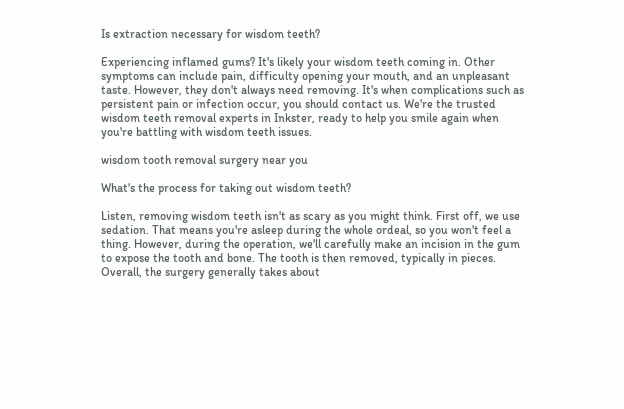Is extraction necessary for wisdom teeth?

Experiencing inflamed gums? It's likely your wisdom teeth coming in. Other symptoms can include pain, difficulty opening your mouth, and an unpleasant taste. However, they don't always need removing. It's when complications such as persistent pain or infection occur, you should contact us. We're the trusted wisdom teeth removal experts in Inkster, ready to help you smile again when you're battling with wisdom teeth issues.

wisdom tooth removal surgery near you

What's the process for taking out wisdom teeth?

Listen, removing wisdom teeth isn't as scary as you might think. First off, we use sedation. That means you're asleep during the whole ordeal, so you won't feel a thing. However, during the operation, we'll carefully make an incision in the gum to expose the tooth and bone. The tooth is then removed, typically in pieces. Overall, the surgery generally takes about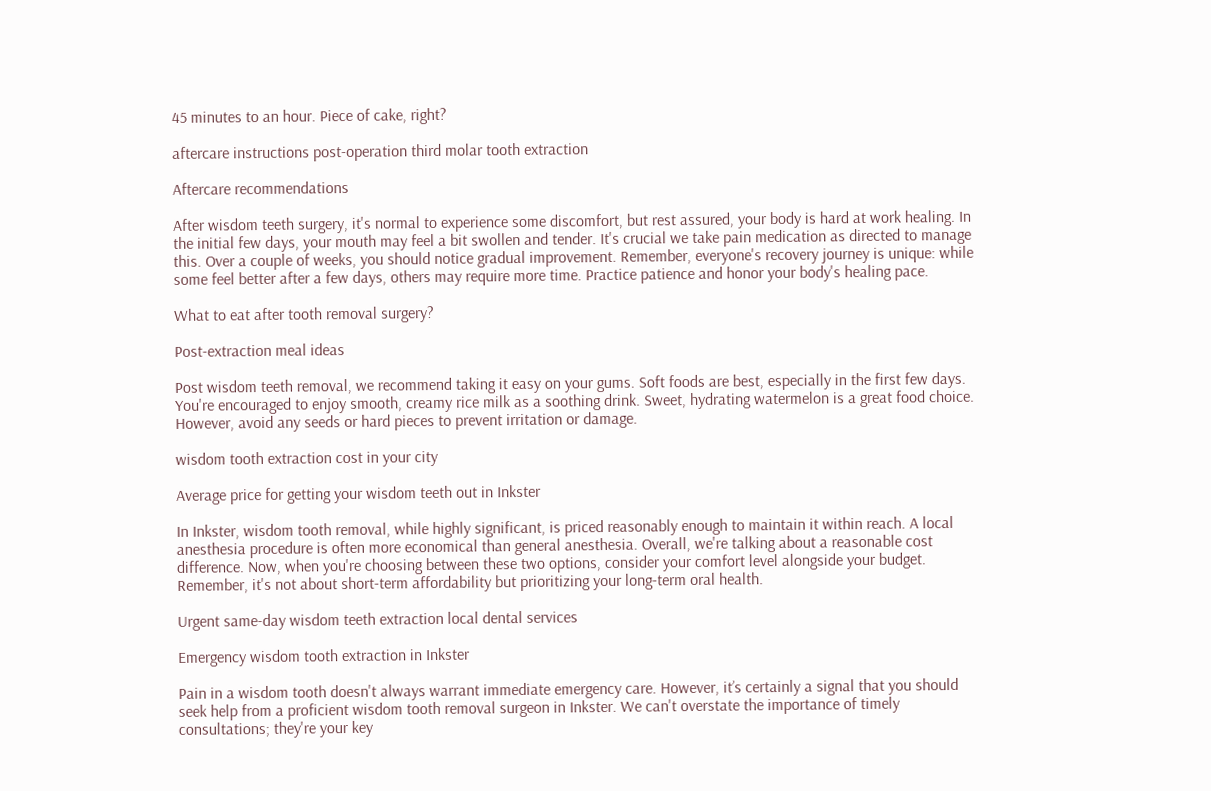45 minutes to an hour. Piece of cake, right?

aftercare instructions post-operation third molar tooth extraction

Aftercare recommendations

After wisdom teeth surgery, it's normal to experience some discomfort, but rest assured, your body is hard at work healing. In the initial few days, your mouth may feel a bit swollen and tender. It's crucial we take pain medication as directed to manage this. Over a couple of weeks, you should notice gradual improvement. Remember, everyone's recovery journey is unique: while some feel better after a few days, others may require more time. Practice patience and honor your body's healing pace.

What to eat after tooth removal surgery?

Post-extraction meal ideas

Post wisdom teeth removal, we recommend taking it easy on your gums. Soft foods are best, especially in the first few days. You're encouraged to enjoy smooth, creamy rice milk as a soothing drink. Sweet, hydrating watermelon is a great food choice. However, avoid any seeds or hard pieces to prevent irritation or damage.

wisdom tooth extraction cost in your city

Average price for getting your wisdom teeth out in Inkster

In Inkster, wisdom tooth removal, while highly significant, is priced reasonably enough to maintain it within reach. A local anesthesia procedure is often more economical than general anesthesia. Overall, we're talking about a reasonable cost difference. Now, when you're choosing between these two options, consider your comfort level alongside your budget. Remember, it's not about short-term affordability but prioritizing your long-term oral health.

Urgent same-day wisdom teeth extraction local dental services

Emergency wisdom tooth extraction in Inkster

Pain in a wisdom tooth doesn't always warrant immediate emergency care. However, it’s certainly a signal that you should seek help from a proficient wisdom tooth removal surgeon in Inkster. We can't overstate the importance of timely consultations; they're your key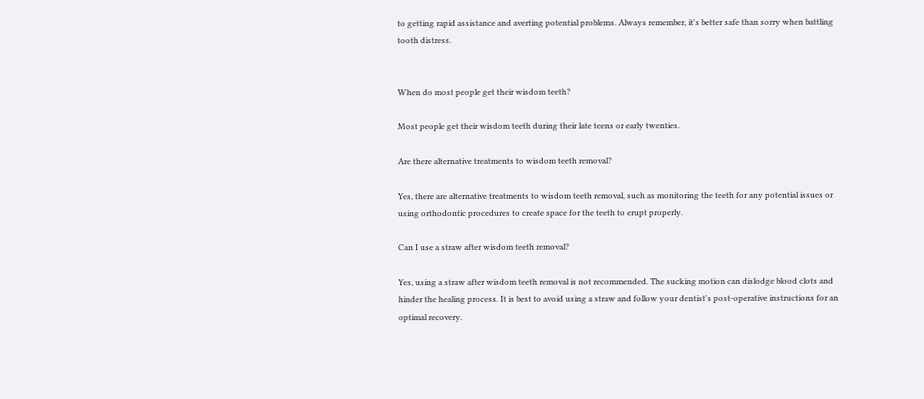to getting rapid assistance and averting potential problems. Always remember, it's better safe than sorry when battling tooth distress.


When do most people get their wisdom teeth?

Most people get their wisdom teeth during their late teens or early twenties.

Are there alternative treatments to wisdom teeth removal?

Yes, there are alternative treatments to wisdom teeth removal, such as monitoring the teeth for any potential issues or using orthodontic procedures to create space for the teeth to erupt properly.

Can I use a straw after wisdom teeth removal?

Yes, using a straw after wisdom teeth removal is not recommended. The sucking motion can dislodge blood clots and hinder the healing process. It is best to avoid using a straw and follow your dentist's post-operative instructions for an optimal recovery.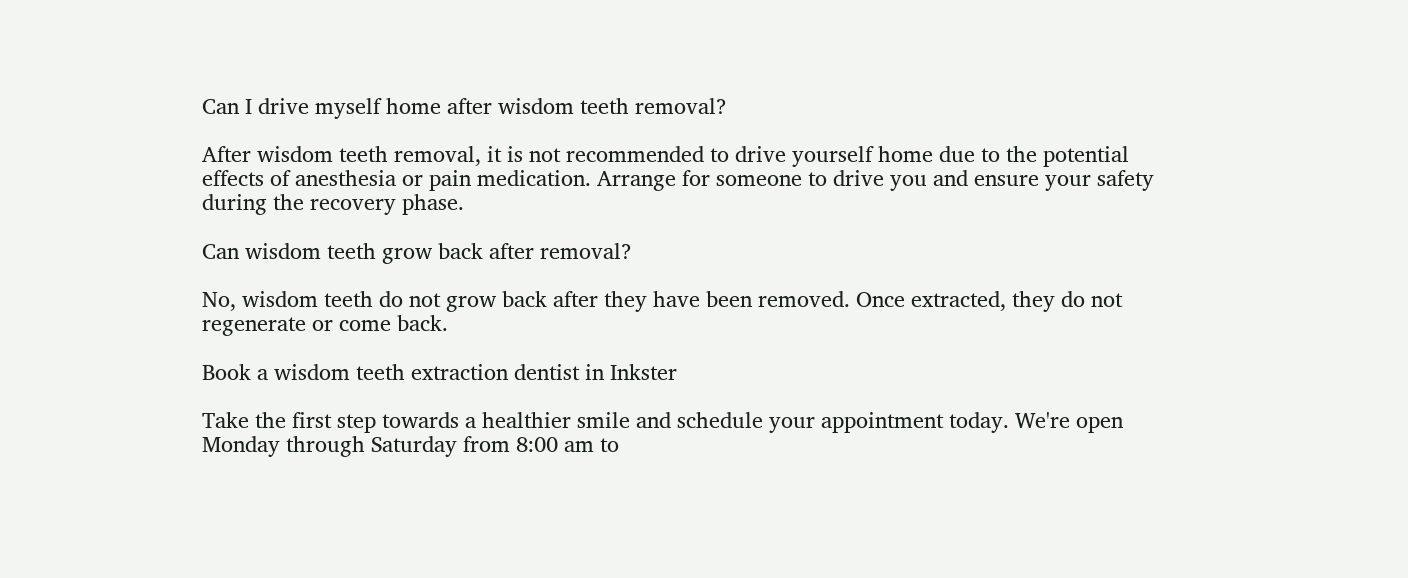Can I drive myself home after wisdom teeth removal?

After wisdom teeth removal, it is not recommended to drive yourself home due to the potential effects of anesthesia or pain medication. Arrange for someone to drive you and ensure your safety during the recovery phase.

Can wisdom teeth grow back after removal?

No, wisdom teeth do not grow back after they have been removed. Once extracted, they do not regenerate or come back.

Book a wisdom teeth extraction dentist in Inkster

Take the first step towards a healthier smile and schedule your appointment today. We're open Monday through Saturday from 8:00 am to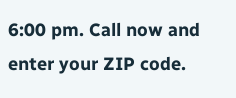6:00 pm. Call now and enter your ZIP code.